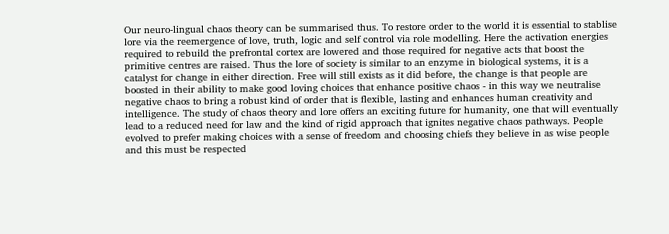Our neuro-lingual chaos theory can be summarised thus. To restore order to the world it is essential to stablise lore via the reemergence of love, truth, logic and self control via role modelling. Here the activation energies required to rebuild the prefrontal cortex are lowered and those required for negative acts that boost the primitive centres are raised. Thus the lore of society is similar to an enzyme in biological systems, it is a catalyst for change in either direction. Free will still exists as it did before, the change is that people are boosted in their ability to make good loving choices that enhance positive chaos - in this way we neutralise negative chaos to bring a robust kind of order that is flexible, lasting and enhances human creativity and intelligence. The study of chaos theory and lore offers an exciting future for humanity, one that will eventually lead to a reduced need for law and the kind of rigid approach that ignites negative chaos pathways. People evolved to prefer making choices with a sense of freedom and choosing chiefs they believe in as wise people and this must be respected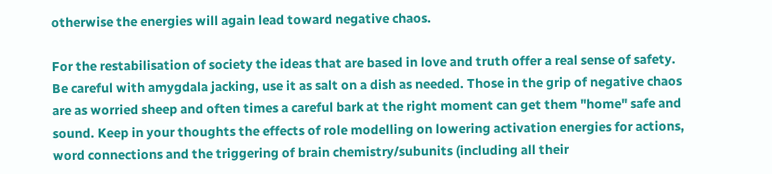otherwise the energies will again lead toward negative chaos.

For the restabilisation of society the ideas that are based in love and truth offer a real sense of safety. Be careful with amygdala jacking, use it as salt on a dish as needed. Those in the grip of negative chaos are as worried sheep and often times a careful bark at the right moment can get them "home" safe and sound. Keep in your thoughts the effects of role modelling on lowering activation energies for actions, word connections and the triggering of brain chemistry/subunits (including all their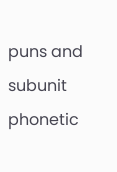puns and subunit phonetic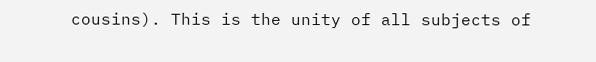cousins). This is the unity of all subjects of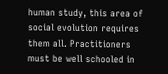human study, this area of social evolution requires them all. Practitioners must be well schooled in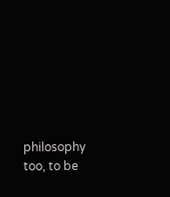philosophy too, to be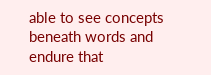able to see concepts beneath words and endure that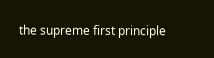the supreme first principle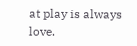at play is always love.